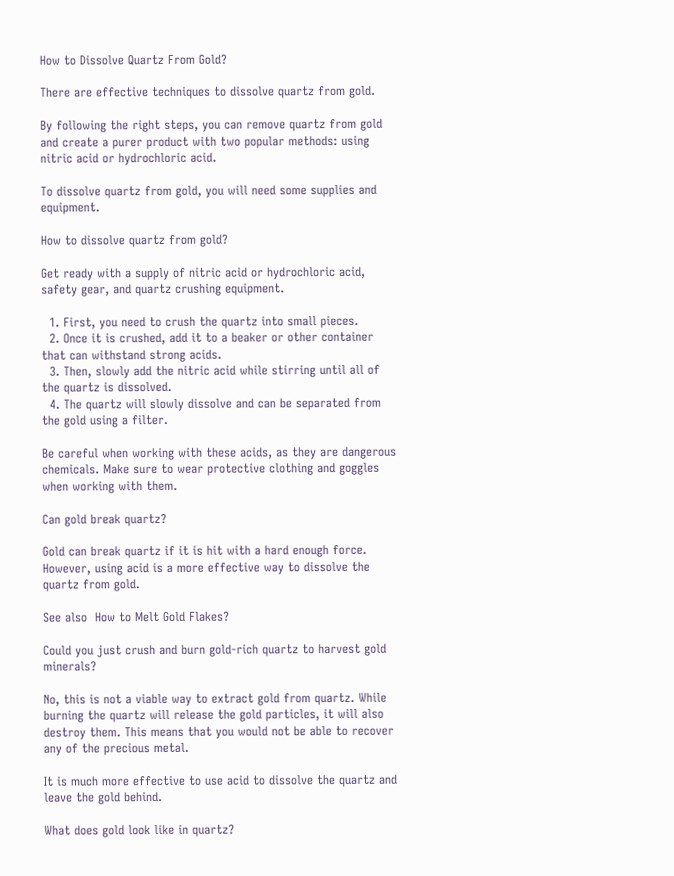How to Dissolve Quartz From Gold?

There are effective techniques to dissolve quartz from gold.

By following the right steps, you can remove quartz from gold and create a purer product with two popular methods: using nitric acid or hydrochloric acid.

To dissolve quartz from gold, you will need some supplies and equipment.

How to dissolve quartz from gold?

Get ready with a supply of nitric acid or hydrochloric acid, safety gear, and quartz crushing equipment.

  1. First, you need to crush the quartz into small pieces.
  2. Once it is crushed, add it to a beaker or other container that can withstand strong acids.
  3. Then, slowly add the nitric acid while stirring until all of the quartz is dissolved.
  4. The quartz will slowly dissolve and can be separated from the gold using a filter.

Be careful when working with these acids, as they are dangerous chemicals. Make sure to wear protective clothing and goggles when working with them.

Can gold break quartz?

Gold can break quartz if it is hit with a hard enough force. However, using acid is a more effective way to dissolve the quartz from gold.

See also  How to Melt Gold Flakes?

Could you just crush and burn gold-rich quartz to harvest gold minerals?

No, this is not a viable way to extract gold from quartz. While burning the quartz will release the gold particles, it will also destroy them. This means that you would not be able to recover any of the precious metal.

It is much more effective to use acid to dissolve the quartz and leave the gold behind.

What does gold look like in quartz?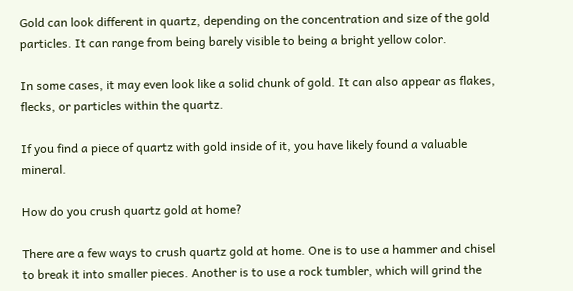Gold can look different in quartz, depending on the concentration and size of the gold particles. It can range from being barely visible to being a bright yellow color.

In some cases, it may even look like a solid chunk of gold. It can also appear as flakes, flecks, or particles within the quartz.

If you find a piece of quartz with gold inside of it, you have likely found a valuable mineral.

How do you crush quartz gold at home?

There are a few ways to crush quartz gold at home. One is to use a hammer and chisel to break it into smaller pieces. Another is to use a rock tumbler, which will grind the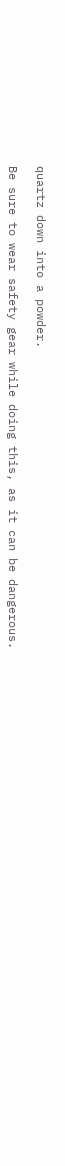quartz down into a powder.

Be sure to wear safety gear while doing this, as it can be dangerous.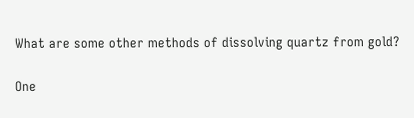What are some other methods of dissolving quartz from gold?

One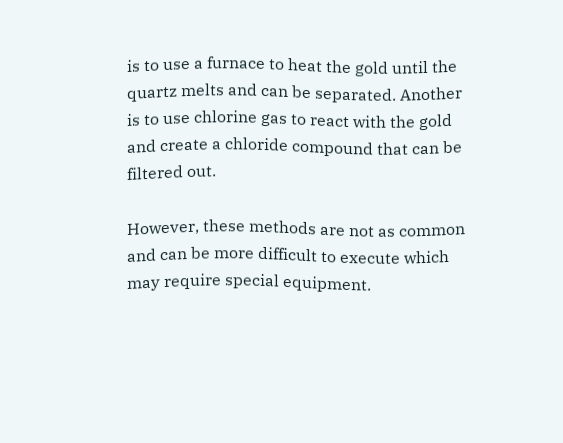is to use a furnace to heat the gold until the quartz melts and can be separated. Another is to use chlorine gas to react with the gold and create a chloride compound that can be filtered out.

However, these methods are not as common and can be more difficult to execute which may require special equipment.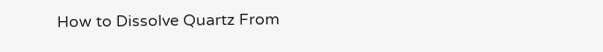How to Dissolve Quartz From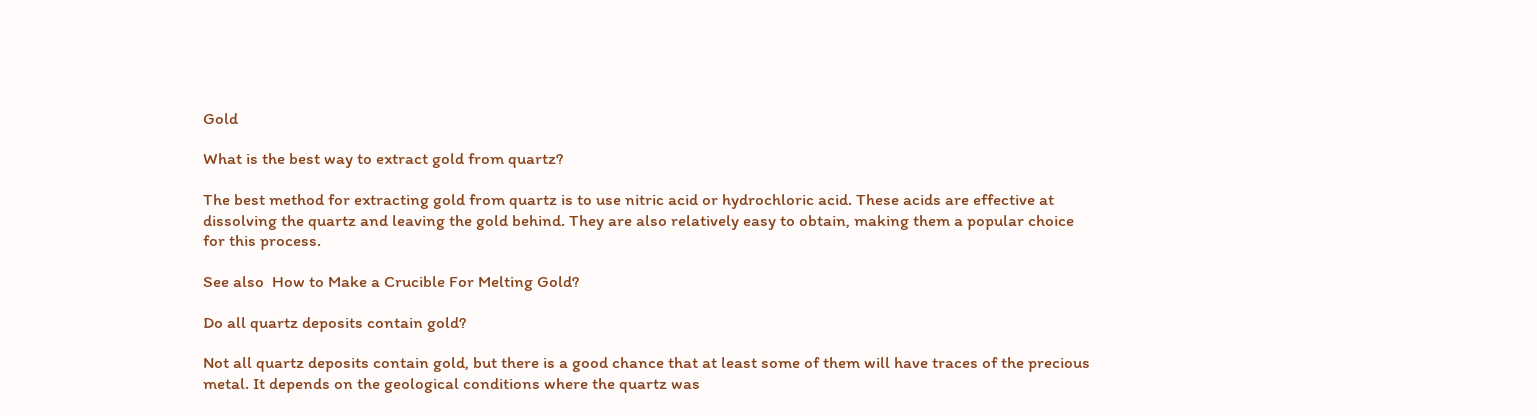Gold

What is the best way to extract gold from quartz?

The best method for extracting gold from quartz is to use nitric acid or hydrochloric acid. These acids are effective at dissolving the quartz and leaving the gold behind. They are also relatively easy to obtain, making them a popular choice for this process.

See also  How to Make a Crucible For Melting Gold?

Do all quartz deposits contain gold?

Not all quartz deposits contain gold, but there is a good chance that at least some of them will have traces of the precious metal. It depends on the geological conditions where the quartz was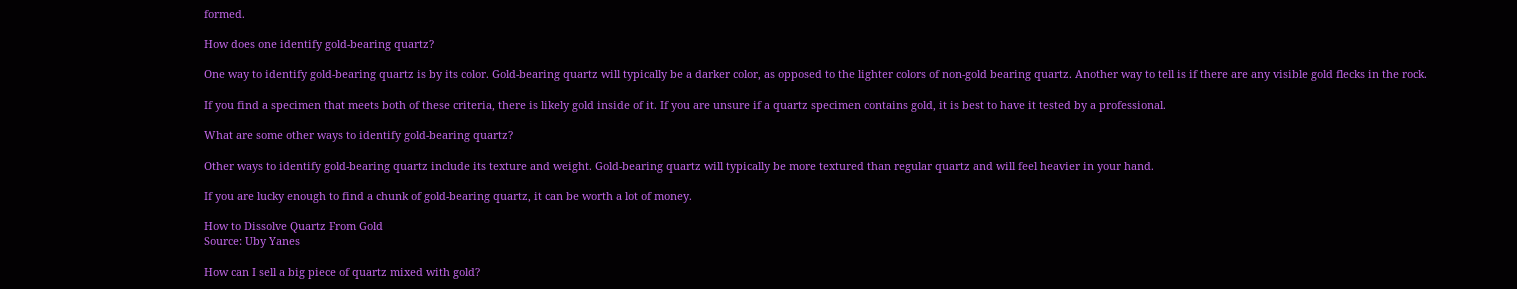formed.

How does one identify gold-bearing quartz?

One way to identify gold-bearing quartz is by its color. Gold-bearing quartz will typically be a darker color, as opposed to the lighter colors of non-gold bearing quartz. Another way to tell is if there are any visible gold flecks in the rock.

If you find a specimen that meets both of these criteria, there is likely gold inside of it. If you are unsure if a quartz specimen contains gold, it is best to have it tested by a professional.

What are some other ways to identify gold-bearing quartz?

Other ways to identify gold-bearing quartz include its texture and weight. Gold-bearing quartz will typically be more textured than regular quartz and will feel heavier in your hand.

If you are lucky enough to find a chunk of gold-bearing quartz, it can be worth a lot of money.

How to Dissolve Quartz From Gold
Source: Uby Yanes

How can I sell a big piece of quartz mixed with gold?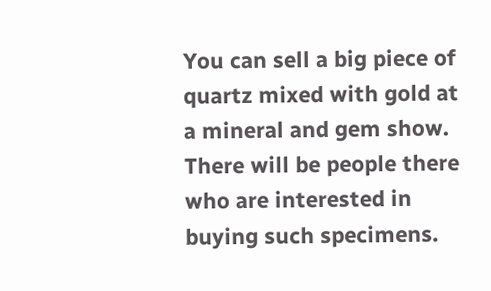You can sell a big piece of quartz mixed with gold at a mineral and gem show. There will be people there who are interested in buying such specimens.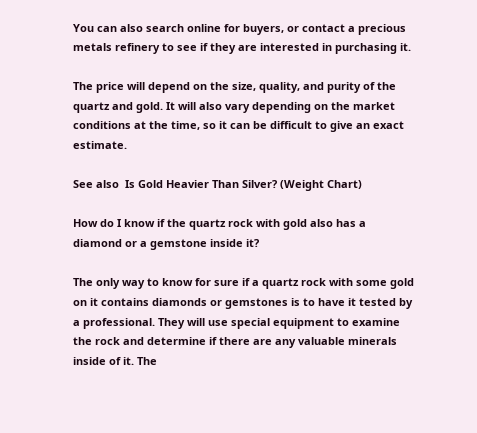You can also search online for buyers, or contact a precious metals refinery to see if they are interested in purchasing it.

The price will depend on the size, quality, and purity of the quartz and gold. It will also vary depending on the market conditions at the time, so it can be difficult to give an exact estimate.

See also  Is Gold Heavier Than Silver? (Weight Chart)

How do I know if the quartz rock with gold also has a diamond or a gemstone inside it?

The only way to know for sure if a quartz rock with some gold on it contains diamonds or gemstones is to have it tested by a professional. They will use special equipment to examine the rock and determine if there are any valuable minerals inside of it. The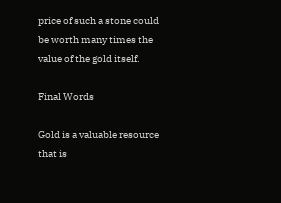price of such a stone could be worth many times the value of the gold itself.

Final Words

Gold is a valuable resource that is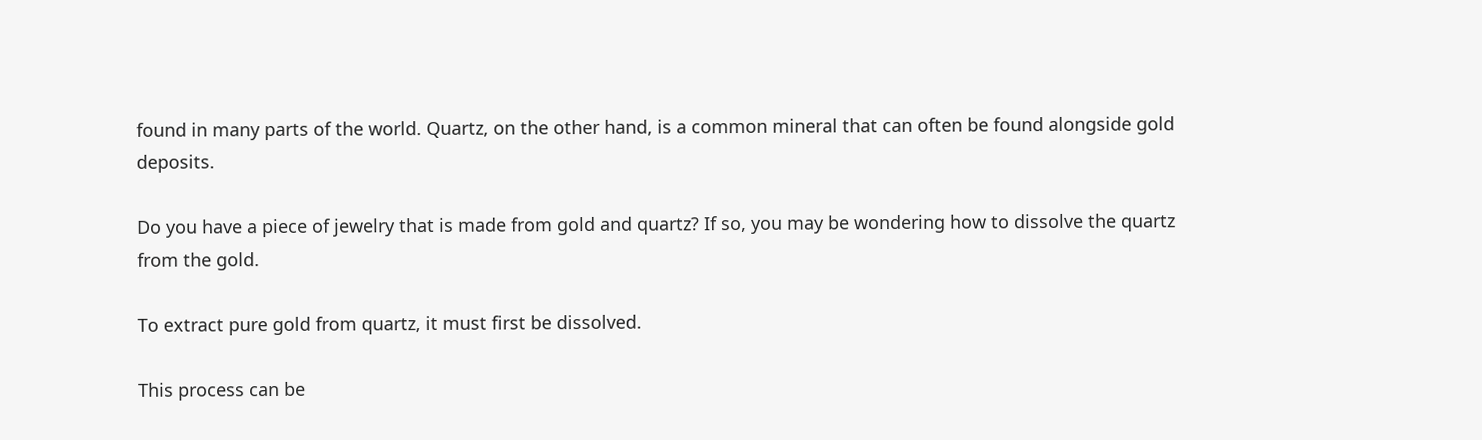found in many parts of the world. Quartz, on the other hand, is a common mineral that can often be found alongside gold deposits.

Do you have a piece of jewelry that is made from gold and quartz? If so, you may be wondering how to dissolve the quartz from the gold.

To extract pure gold from quartz, it must first be dissolved.

This process can be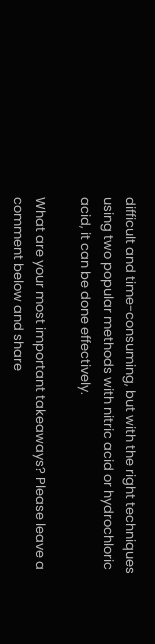difficult and time-consuming, but with the right techniques using two popular methods with nitric acid or hydrochloric acid, it can be done effectively.

What are your most important takeaways? Please leave a comment below and share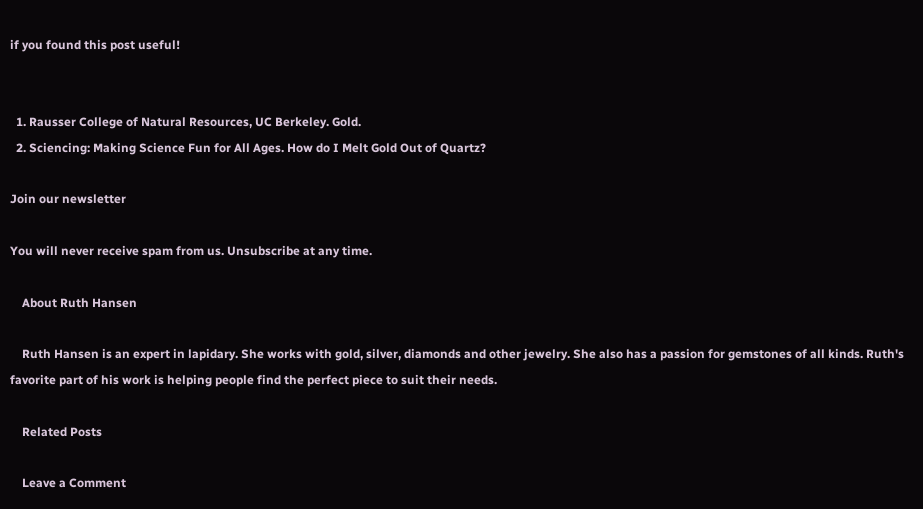if you found this post useful!


  1. Rausser College of Natural Resources, UC Berkeley. Gold.
  2. Sciencing: Making Science Fun for All Ages. How do I Melt Gold Out of Quartz?

Join our newsletter

You will never receive spam from us. Unsubscribe at any time.

    About Ruth Hansen

    Ruth Hansen is an expert in lapidary. She works with gold, silver, diamonds and other jewelry. She also has a passion for gemstones of all kinds. Ruth's favorite part of his work is helping people find the perfect piece to suit their needs.

    Related Posts

    Leave a Comment